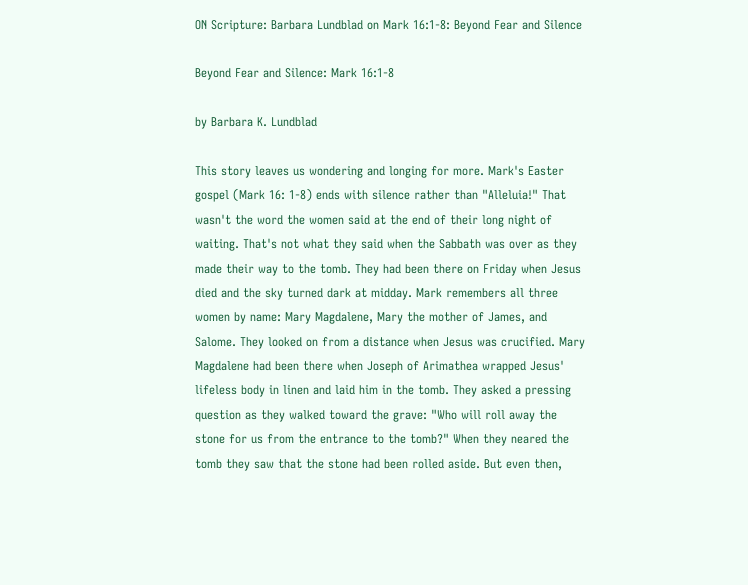ON Scripture: Barbara Lundblad on Mark 16:1-8: Beyond Fear and Silence

Beyond Fear and Silence: Mark 16:1-8

by Barbara K. Lundblad

This story leaves us wondering and longing for more. Mark's Easter gospel (Mark 16: 1-8) ends with silence rather than "Alleluia!" That wasn't the word the women said at the end of their long night of waiting. That's not what they said when the Sabbath was over as they made their way to the tomb. They had been there on Friday when Jesus died and the sky turned dark at midday. Mark remembers all three women by name: Mary Magdalene, Mary the mother of James, and Salome. They looked on from a distance when Jesus was crucified. Mary Magdalene had been there when Joseph of Arimathea wrapped Jesus' lifeless body in linen and laid him in the tomb. They asked a pressing question as they walked toward the grave: "Who will roll away the stone for us from the entrance to the tomb?" When they neared the tomb they saw that the stone had been rolled aside. But even then,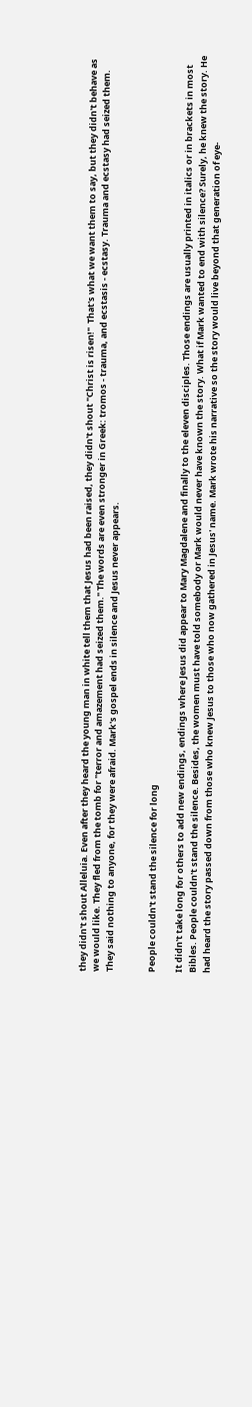they didn't shout Alleluia. Even after they heard the young man in white tell them that Jesus had been raised, they didn't shout "Christ is risen!"  That's what we want them to say, but they didn't behave as we would like. They fled from the tomb for "terror and amazement had seized them." The words are even stronger in Greek: tromos - trauma, and ecstasis - ecstasy. Trauma and ecstasy had seized them. They said nothing to anyone, for they were afraid. Mark's gospel ends in silence and Jesus never appears.


People couldn't stand the silence for long

It didn't take long for others to add new endings, endings where Jesus did appear to Mary Magdalene and finally to the eleven disciples. Those endings are usually printed in italics or in brackets in most Bibles. People couldn't stand the silence. Besides, the women must have told somebody or Mark would never have known the story. What if Mark wanted to end with silence? Surely, he knew the story. He had heard the story passed down from those who knew Jesus to those who now gathered in Jesus' name. Mark wrote his narrative so the story would live beyond that generation of eye-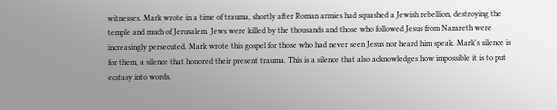witnesses. Mark wrote in a time of trauma, shortly after Roman armies had squashed a Jewish rebellion, destroying the temple and much of Jerusalem. Jews were killed by the thousands and those who followed Jesus from Nazareth were increasingly persecuted. Mark wrote this gospel for those who had never seen Jesus nor heard him speak. Mark's silence is for them, a silence that honored their present trauma. This is a silence that also acknowledges how impossible it is to put ecstasy into words.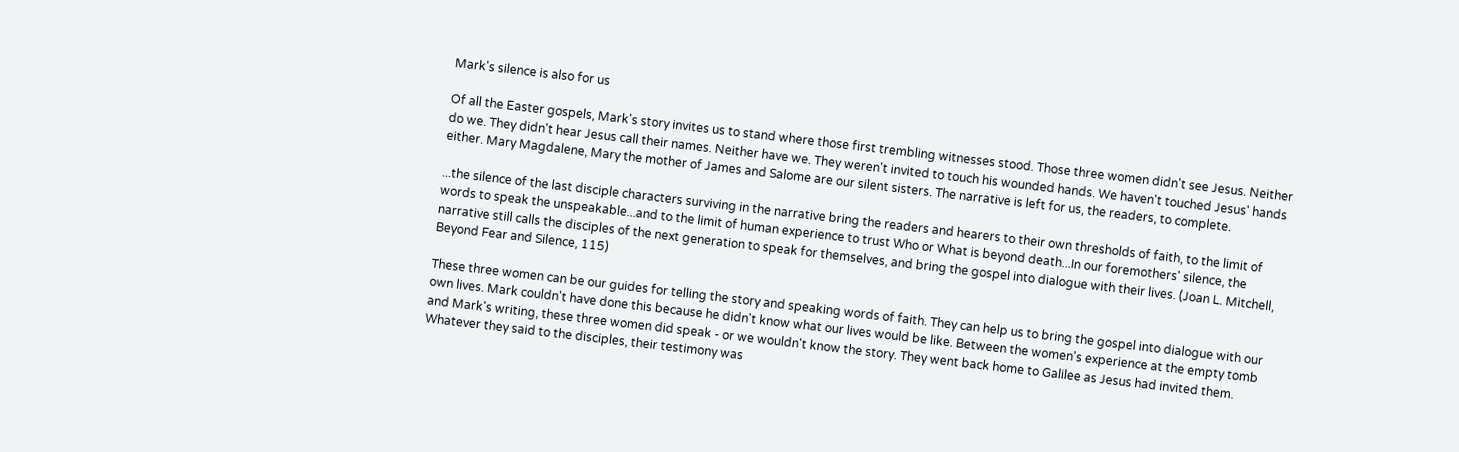Mark's silence is also for us

Of all the Easter gospels, Mark's story invites us to stand where those first trembling witnesses stood. Those three women didn't see Jesus. Neither do we. They didn't hear Jesus call their names. Neither have we. They weren't invited to touch his wounded hands. We haven't touched Jesus' hands either. Mary Magdalene, Mary the mother of James and Salome are our silent sisters. The narrative is left for us, the readers, to complete.

...the silence of the last disciple characters surviving in the narrative bring the readers and hearers to their own thresholds of faith, to the limit of words to speak the unspeakable...and to the limit of human experience to trust Who or What is beyond death...In our foremothers' silence, the narrative still calls the disciples of the next generation to speak for themselves, and bring the gospel into dialogue with their lives. (Joan L. Mitchell, Beyond Fear and Silence, 115)

These three women can be our guides for telling the story and speaking words of faith. They can help us to bring the gospel into dialogue with our own lives. Mark couldn't have done this because he didn't know what our lives would be like. Between the women's experience at the empty tomb and Mark's writing, these three women did speak - or we wouldn't know the story. They went back home to Galilee as Jesus had invited them. Whatever they said to the disciples, their testimony was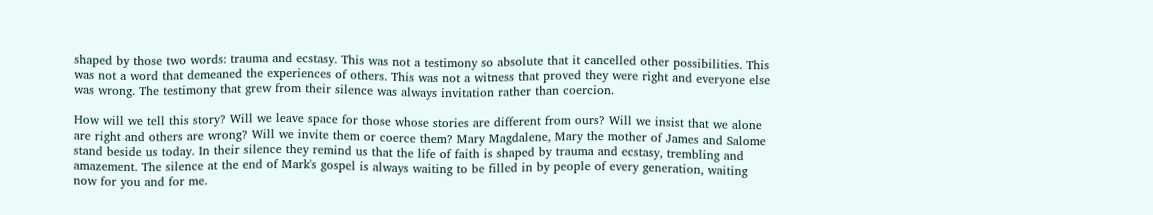shaped by those two words: trauma and ecstasy. This was not a testimony so absolute that it cancelled other possibilities. This was not a word that demeaned the experiences of others. This was not a witness that proved they were right and everyone else was wrong. The testimony that grew from their silence was always invitation rather than coercion.

How will we tell this story? Will we leave space for those whose stories are different from ours? Will we insist that we alone are right and others are wrong? Will we invite them or coerce them? Mary Magdalene, Mary the mother of James and Salome stand beside us today. In their silence they remind us that the life of faith is shaped by trauma and ecstasy, trembling and amazement. The silence at the end of Mark's gospel is always waiting to be filled in by people of every generation, waiting now for you and for me.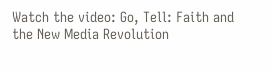Watch the video: Go, Tell: Faith and the New Media Revolution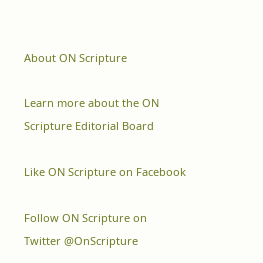About ON Scripture

Learn more about the ON Scripture Editorial Board

Like ON Scripture on Facebook

Follow ON Scripture on Twitter @OnScripture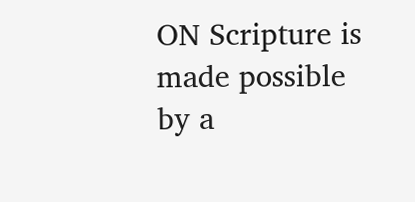ON Scripture is made possible by a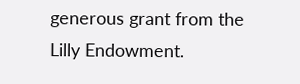generous grant from the Lilly Endowment.